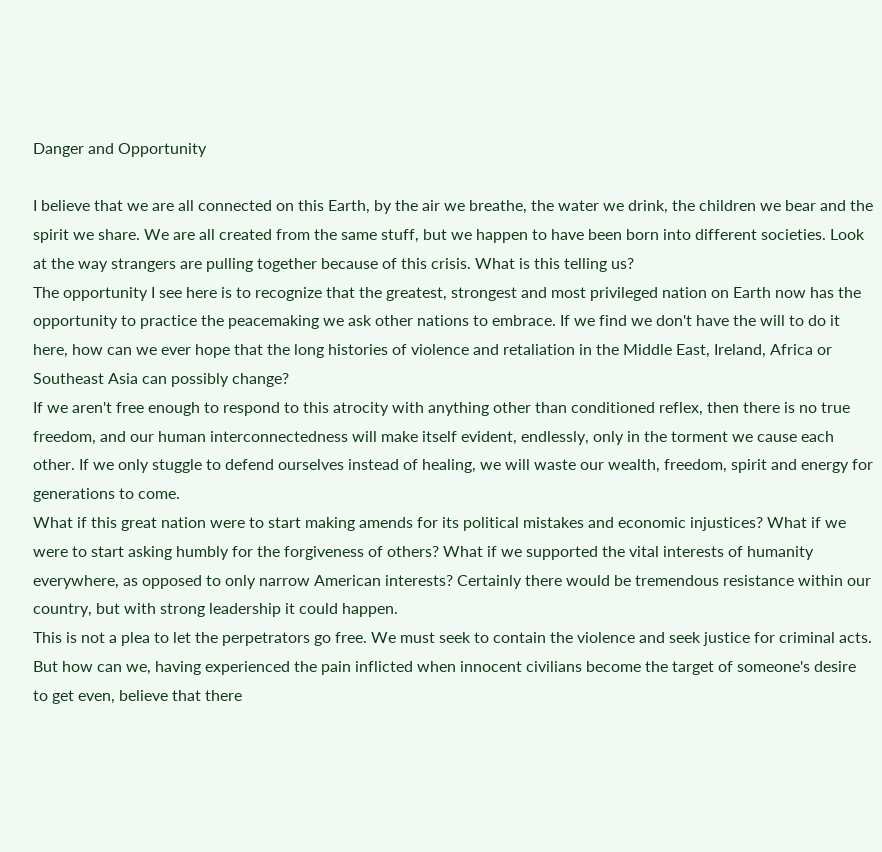Danger and Opportunity

I believe that we are all connected on this Earth, by the air we breathe, the water we drink, the children we bear and the spirit we share. We are all created from the same stuff, but we happen to have been born into different societies. Look at the way strangers are pulling together because of this crisis. What is this telling us?
The opportunity I see here is to recognize that the greatest, strongest and most privileged nation on Earth now has the opportunity to practice the peacemaking we ask other nations to embrace. If we find we don't have the will to do it here, how can we ever hope that the long histories of violence and retaliation in the Middle East, Ireland, Africa or Southeast Asia can possibly change?
If we aren't free enough to respond to this atrocity with anything other than conditioned reflex, then there is no true freedom, and our human interconnectedness will make itself evident, endlessly, only in the torment we cause each other. If we only stuggle to defend ourselves instead of healing, we will waste our wealth, freedom, spirit and energy for generations to come.
What if this great nation were to start making amends for its political mistakes and economic injustices? What if we were to start asking humbly for the forgiveness of others? What if we supported the vital interests of humanity everywhere, as opposed to only narrow American interests? Certainly there would be tremendous resistance within our country, but with strong leadership it could happen.
This is not a plea to let the perpetrators go free. We must seek to contain the violence and seek justice for criminal acts. But how can we, having experienced the pain inflicted when innocent civilians become the target of someone's desire to get even, believe that there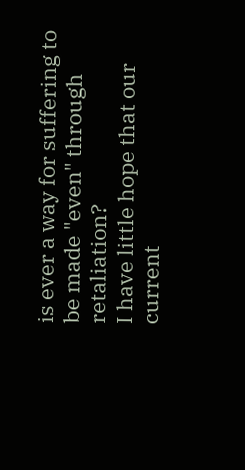is ever a way for suffering to be made "even" through retaliation?
I have little hope that our current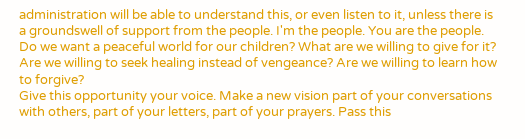administration will be able to understand this, or even listen to it, unless there is a groundswell of support from the people. I'm the people. You are the people. Do we want a peaceful world for our children? What are we willing to give for it? Are we willing to seek healing instead of vengeance? Are we willing to learn how to forgive?
Give this opportunity your voice. Make a new vision part of your conversations with others, part of your letters, part of your prayers. Pass this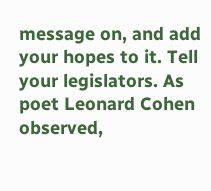message on, and add your hopes to it. Tell your legislators. As poet Leonard Cohen observed,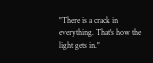"There is a crack in everything. That's how the light gets in."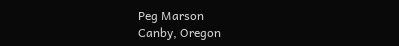Peg Marson
Canby, Oregon